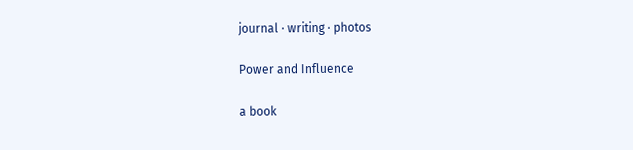journal · writing · photos

Power and Influence

a book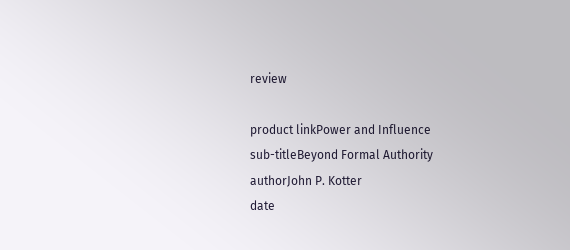review

product linkPower and Influence
sub-titleBeyond Formal Authority
authorJohn P. Kotter
date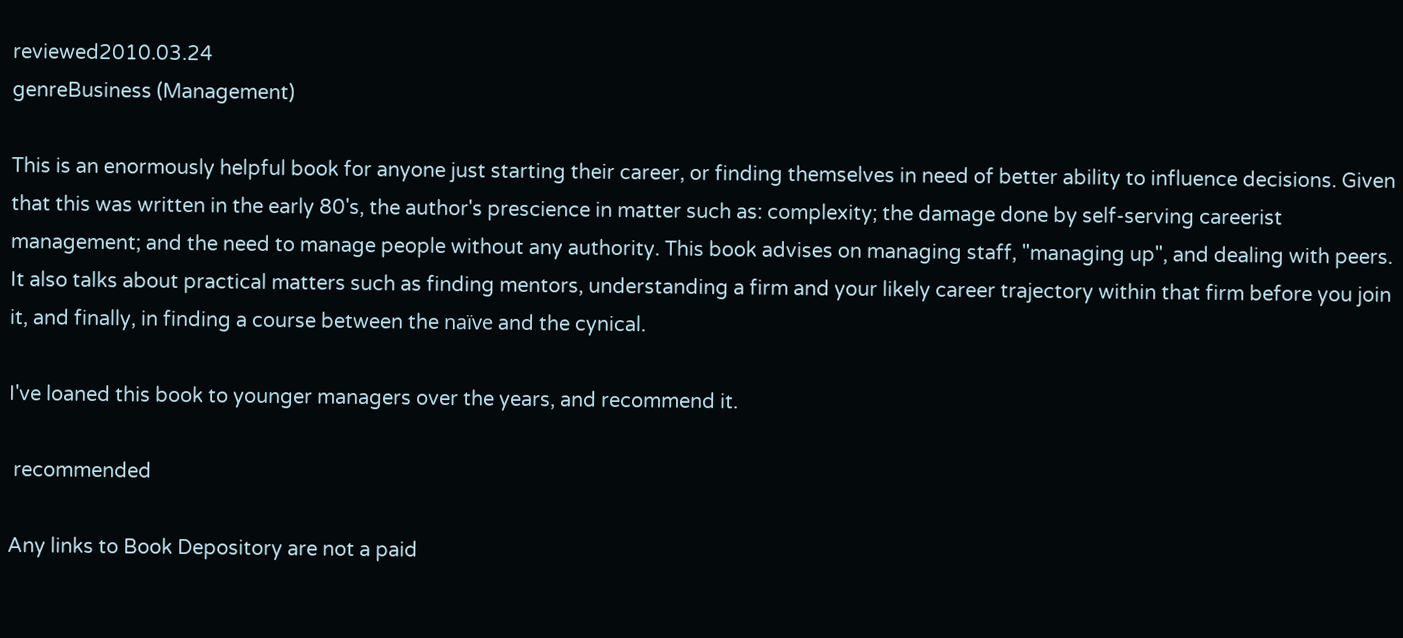reviewed2010.03.24
genreBusiness (Management)

This is an enormously helpful book for anyone just starting their career, or finding themselves in need of better ability to influence decisions. Given that this was written in the early 80's, the author's prescience in matter such as: complexity; the damage done by self-serving careerist management; and the need to manage people without any authority. This book advises on managing staff, "managing up", and dealing with peers. It also talks about practical matters such as finding mentors, understanding a firm and your likely career trajectory within that firm before you join it, and finally, in finding a course between the naïve and the cynical.

I've loaned this book to younger managers over the years, and recommend it.

 recommended

Any links to Book Depository are not a paid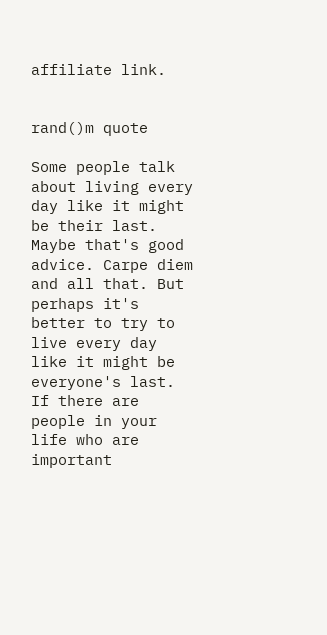affiliate link.


rand()m quote

Some people talk about living every day like it might be their last. Maybe that's good advice. Carpe diem and all that. But perhaps it's better to try to live every day like it might be everyone's last. If there are people in your life who are important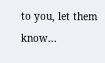to you, let them know...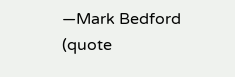—Mark Bedford (quote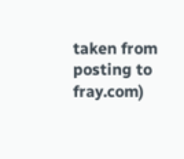taken from posting to fray.com)